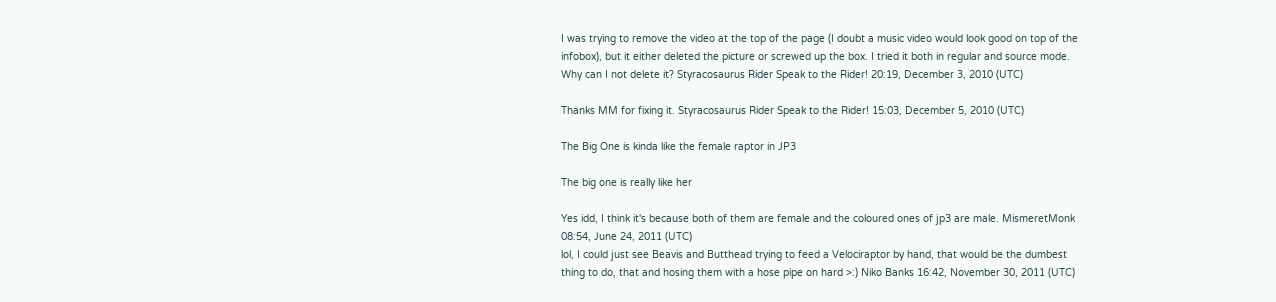I was trying to remove the video at the top of the page (I doubt a music video would look good on top of the infobox), but it either deleted the picture or screwed up the box. I tried it both in regular and source mode. Why can I not delete it? Styracosaurus Rider Speak to the Rider! 20:19, December 3, 2010 (UTC)

Thanks MM for fixing it. Styracosaurus Rider Speak to the Rider! 15:03, December 5, 2010 (UTC)

The Big One is kinda like the female raptor in JP3

The big one is really like her

Yes idd, I think it's because both of them are female and the coloured ones of jp3 are male. MismeretMonk 08:54, June 24, 2011 (UTC)
lol, I could just see Beavis and Butthead trying to feed a Velociraptor by hand, that would be the dumbest thing to do, that and hosing them with a hose pipe on hard >:) Niko Banks 16:42, November 30, 2011 (UTC)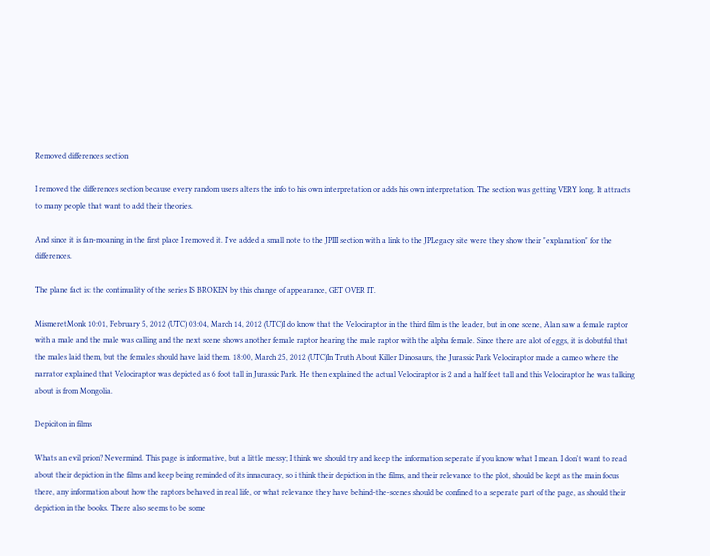Removed differences section

I removed the differences section because every random users alters the info to his own interpretation or adds his own interpretation. The section was getting VERY long. It attracts to many people that want to add their theories.

And since it is fan-moaning in the first place I removed it. I've added a small note to the JPIII section with a link to the JPLegacy site were they show their "explanation" for the differences.

The plane fact is: the continuality of the series IS BROKEN by this change of appearance, GET OVER IT.

MismeretMonk 10:01, February 5, 2012 (UTC) 03:04, March 14, 2012 (UTC)I do know that the Velociraptor in the third film is the leader, but in one scene, Alan saw a female raptor with a male and the male was calling and the next scene shows another female raptor hearing the male raptor with the alpha female. Since there are alot of eggs, it is dobutful that the males laid them, but the females should have laid them. 18:00, March 25, 2012 (UTC)In Truth About Killer Dinosaurs, the Jurassic Park Velociraptor made a cameo where the narrator explained that Velociraptor was depicted as 6 foot tall in Jurassic Park. He then explained the actual Velociraptor is 2 and a half feet tall and this Velociraptor he was talking about is from Mongolia.

Depiciton in films

Whats an evil prion? Nevermind. This page is informative, but a little messy; I think we should try and keep the information seperate if you know what I mean. I don't want to read about their depiction in the films and keep being reminded of its innacuracy, so i think their depiction in the films, and their relevance to the plot, should be kept as the main focus there, any information about how the raptors behaved in real life, or what relevance they have behind-the-scenes should be confined to a seperate part of the page, as should their depiction in the books. There also seems to be some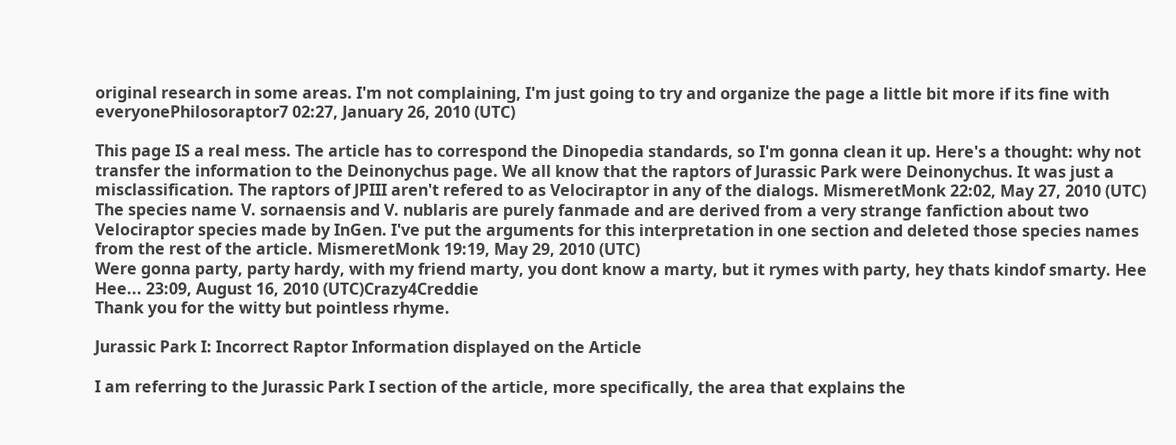original research in some areas. I'm not complaining, I'm just going to try and organize the page a little bit more if its fine with everyonePhilosoraptor7 02:27, January 26, 2010 (UTC)

This page IS a real mess. The article has to correspond the Dinopedia standards, so I'm gonna clean it up. Here's a thought: why not transfer the information to the Deinonychus page. We all know that the raptors of Jurassic Park were Deinonychus. It was just a misclassification. The raptors of JPIII aren't refered to as Velociraptor in any of the dialogs. MismeretMonk 22:02, May 27, 2010 (UTC)
The species name V. sornaensis and V. nublaris are purely fanmade and are derived from a very strange fanfiction about two Velociraptor species made by InGen. I've put the arguments for this interpretation in one section and deleted those species names from the rest of the article. MismeretMonk 19:19, May 29, 2010 (UTC)
Were gonna party, party hardy, with my friend marty, you dont know a marty, but it rymes with party, hey thats kindof smarty. Hee Hee... 23:09, August 16, 2010 (UTC)Crazy4Creddie
Thank you for the witty but pointless rhyme.

Jurassic Park I: Incorrect Raptor Information displayed on the Article

I am referring to the Jurassic Park I section of the article, more specifically, the area that explains the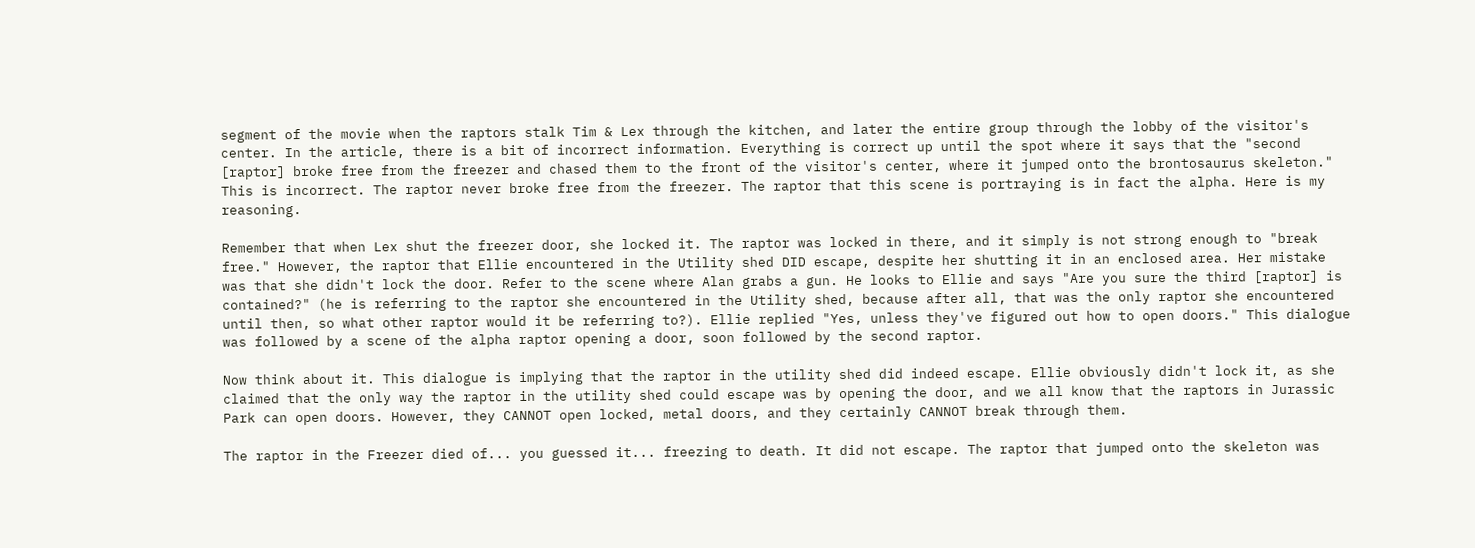segment of the movie when the raptors stalk Tim & Lex through the kitchen, and later the entire group through the lobby of the visitor's center. In the article, there is a bit of incorrect information. Everything is correct up until the spot where it says that the "second [raptor] broke free from the freezer and chased them to the front of the visitor's center, where it jumped onto the brontosaurus skeleton." This is incorrect. The raptor never broke free from the freezer. The raptor that this scene is portraying is in fact the alpha. Here is my reasoning.

Remember that when Lex shut the freezer door, she locked it. The raptor was locked in there, and it simply is not strong enough to "break free." However, the raptor that Ellie encountered in the Utility shed DID escape, despite her shutting it in an enclosed area. Her mistake was that she didn't lock the door. Refer to the scene where Alan grabs a gun. He looks to Ellie and says "Are you sure the third [raptor] is contained?" (he is referring to the raptor she encountered in the Utility shed, because after all, that was the only raptor she encountered until then, so what other raptor would it be referring to?). Ellie replied "Yes, unless they've figured out how to open doors." This dialogue was followed by a scene of the alpha raptor opening a door, soon followed by the second raptor.

Now think about it. This dialogue is implying that the raptor in the utility shed did indeed escape. Ellie obviously didn't lock it, as she claimed that the only way the raptor in the utility shed could escape was by opening the door, and we all know that the raptors in Jurassic Park can open doors. However, they CANNOT open locked, metal doors, and they certainly CANNOT break through them.

The raptor in the Freezer died of... you guessed it... freezing to death. It did not escape. The raptor that jumped onto the skeleton was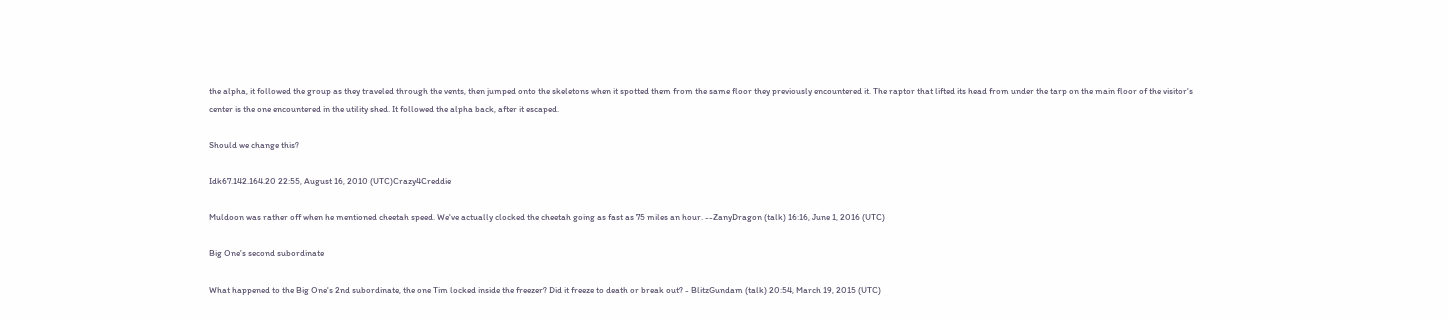the alpha, it followed the group as they traveled through the vents, then jumped onto the skeletons when it spotted them from the same floor they previously encountered it. The raptor that lifted its head from under the tarp on the main floor of the visitor's center is the one encountered in the utility shed. It followed the alpha back, after it escaped.

Should we change this?

Idk67.142.164.20 22:55, August 16, 2010 (UTC)Crazy4Creddie

Muldoon was rather off when he mentioned cheetah speed. We've actually clocked the cheetah going as fast as 75 miles an hour. --ZanyDragon (talk) 16:16, June 1, 2016 (UTC)

Big One's second subordinate

What happened to the Big One's 2nd subordinate, the one Tim locked inside the freezer? Did it freeze to death or break out? - BlitzGundam (talk) 20:54, March 19, 2015 (UTC)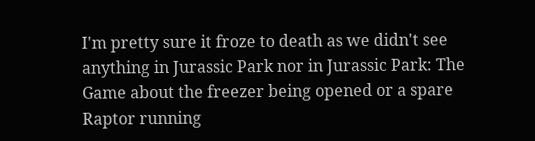I'm pretty sure it froze to death as we didn't see anything in Jurassic Park nor in Jurassic Park: The Game about the freezer being opened or a spare Raptor running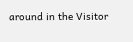around in the Visitor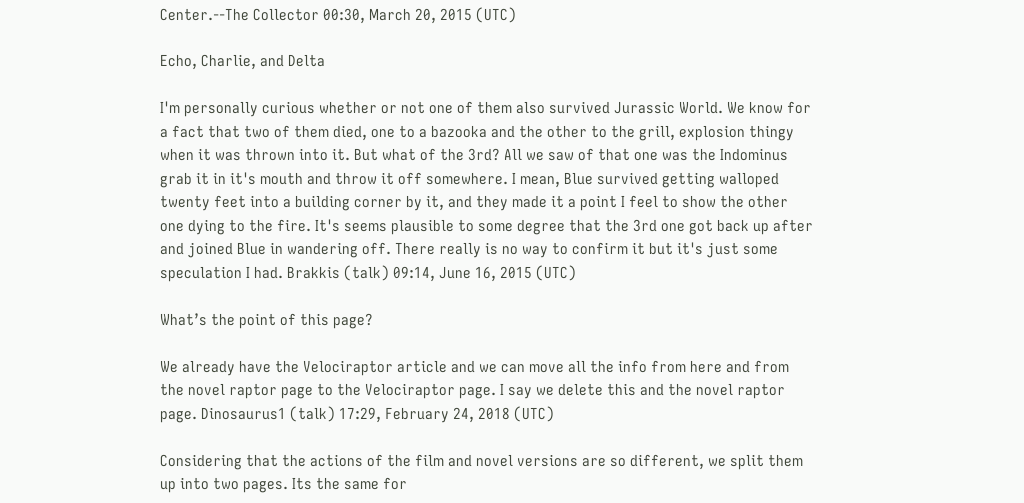Center.--The Collector 00:30, March 20, 2015 (UTC)

Echo, Charlie, and Delta

I'm personally curious whether or not one of them also survived Jurassic World. We know for a fact that two of them died, one to a bazooka and the other to the grill, explosion thingy when it was thrown into it. But what of the 3rd? All we saw of that one was the Indominus grab it in it's mouth and throw it off somewhere. I mean, Blue survived getting walloped twenty feet into a building corner by it, and they made it a point I feel to show the other one dying to the fire. It's seems plausible to some degree that the 3rd one got back up after and joined Blue in wandering off. There really is no way to confirm it but it's just some speculation I had. Brakkis (talk) 09:14, June 16, 2015 (UTC)

What’s the point of this page?

We already have the Velociraptor article and we can move all the info from here and from the novel raptor page to the Velociraptor page. I say we delete this and the novel raptor page. Dinosaurus1 (talk) 17:29, February 24, 2018 (UTC)

Considering that the actions of the film and novel versions are so different, we split them up into two pages. Its the same for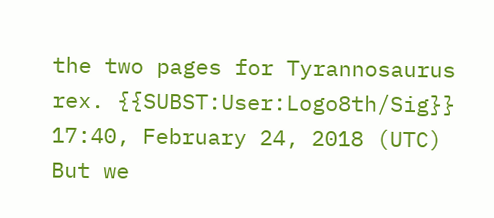the two pages for Tyrannosaurus rex. {{SUBST:User:Logo8th/Sig}} 17:40, February 24, 2018 (UTC)
But we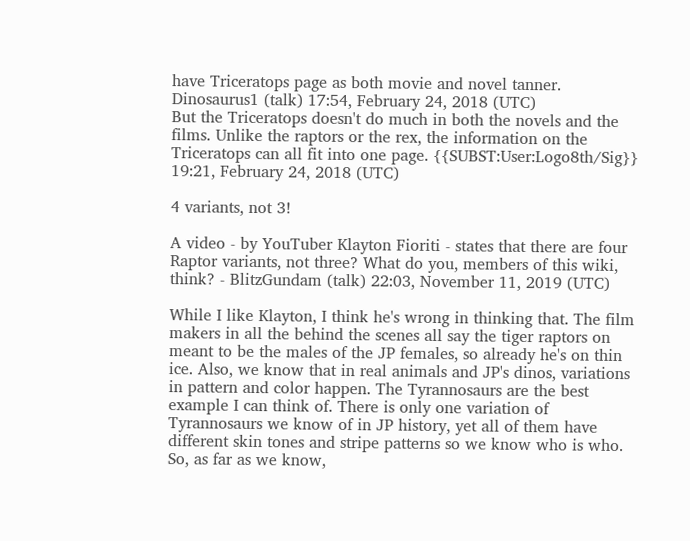have Triceratops page as both movie and novel tanner. Dinosaurus1 (talk) 17:54, February 24, 2018 (UTC)
But the Triceratops doesn't do much in both the novels and the films. Unlike the raptors or the rex, the information on the Triceratops can all fit into one page. {{SUBST:User:Logo8th/Sig}} 19:21, February 24, 2018 (UTC)

4 variants, not 3!

A video - by YouTuber Klayton Fioriti - states that there are four Raptor variants, not three? What do you, members of this wiki, think? - BlitzGundam (talk) 22:03, November 11, 2019 (UTC)

While I like Klayton, I think he's wrong in thinking that. The film makers in all the behind the scenes all say the tiger raptors on meant to be the males of the JP females, so already he's on thin ice. Also, we know that in real animals and JP's dinos, variations in pattern and color happen. The Tyrannosaurs are the best example I can think of. There is only one variation of Tyrannosaurs we know of in JP history, yet all of them have different skin tones and stripe patterns so we know who is who. So, as far as we know,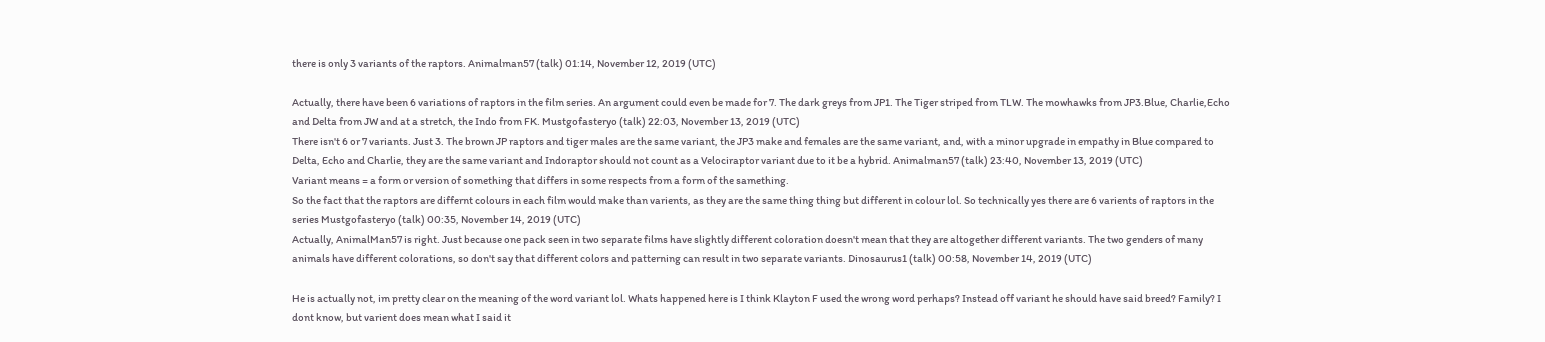there is only 3 variants of the raptors. Animalman57 (talk) 01:14, November 12, 2019 (UTC)

Actually, there have been 6 variations of raptors in the film series. An argument could even be made for 7. The dark greys from JP1. The Tiger striped from TLW. The mowhawks from JP3.Blue, Charlie,Echo and Delta from JW and at a stretch, the Indo from FK. Mustgofasteryo (talk) 22:03, November 13, 2019 (UTC)
There isn't 6 or 7 variants. Just 3. The brown JP raptors and tiger males are the same variant, the JP3 make and females are the same variant, and, with a minor upgrade in empathy in Blue compared to Delta, Echo and Charlie, they are the same variant and Indoraptor should not count as a Velociraptor variant due to it be a hybrid. Animalman57 (talk) 23:40, November 13, 2019 (UTC)
Variant means = a form or version of something that differs in some respects from a form of the samething.
So the fact that the raptors are differnt colours in each film would make than varients, as they are the same thing thing but different in colour lol. So technically yes there are 6 varients of raptors in the series Mustgofasteryo (talk) 00:35, November 14, 2019 (UTC)
Actually, AnimalMan57 is right. Just because one pack seen in two separate films have slightly different coloration doesn't mean that they are altogether different variants. The two genders of many animals have different colorations, so don't say that different colors and patterning can result in two separate variants. Dinosaurus1 (talk) 00:58, November 14, 2019 (UTC)

He is actually not, im pretty clear on the meaning of the word variant lol. Whats happened here is I think Klayton F used the wrong word perhaps? Instead off variant he should have said breed? Family? I dont know, but varient does mean what I said it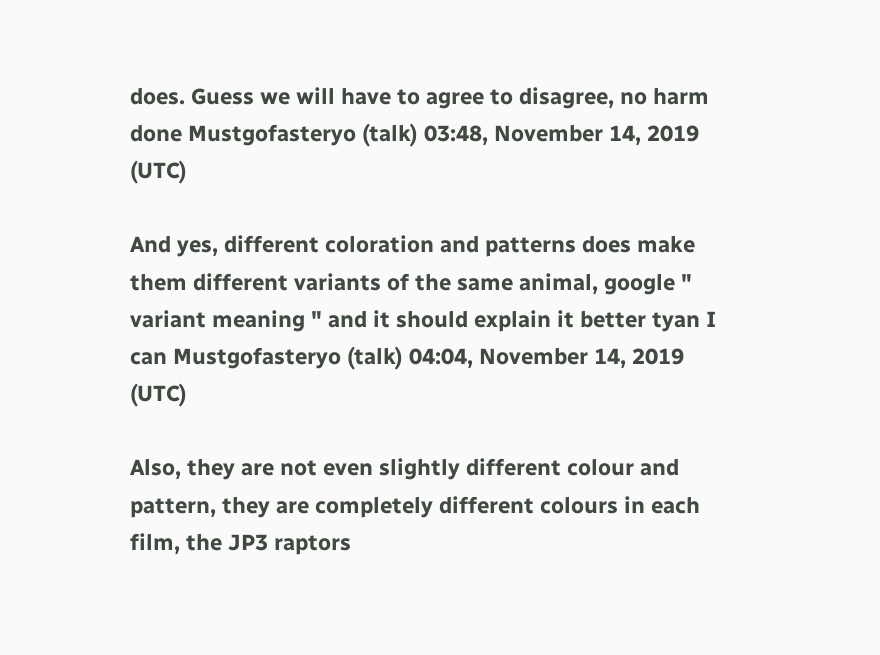does. Guess we will have to agree to disagree, no harm done Mustgofasteryo (talk) 03:48, November 14, 2019 (UTC)

And yes, different coloration and patterns does make them different variants of the same animal, google " variant meaning " and it should explain it better tyan I can Mustgofasteryo (talk) 04:04, November 14, 2019 (UTC)

Also, they are not even slightly different colour and pattern, they are completely different colours in each film, the JP3 raptors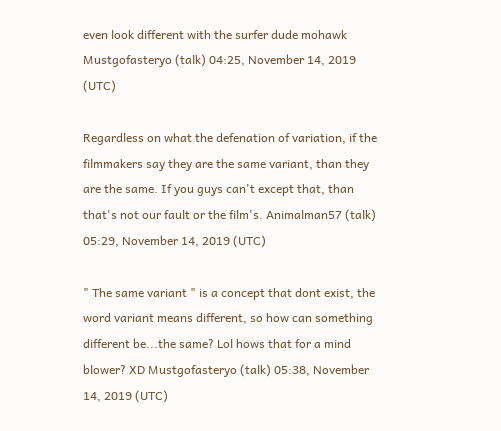even look different with the surfer dude mohawk Mustgofasteryo (talk) 04:25, November 14, 2019 (UTC)

Regardless on what the defenation of variation, if the filmmakers say they are the same variant, than they are the same. If you guys can't except that, than that's not our fault or the film's. Animalman57 (talk) 05:29, November 14, 2019 (UTC)

" The same variant " is a concept that dont exist, the word variant means different, so how can something different be...the same? Lol hows that for a mind blower? XD Mustgofasteryo (talk) 05:38, November 14, 2019 (UTC)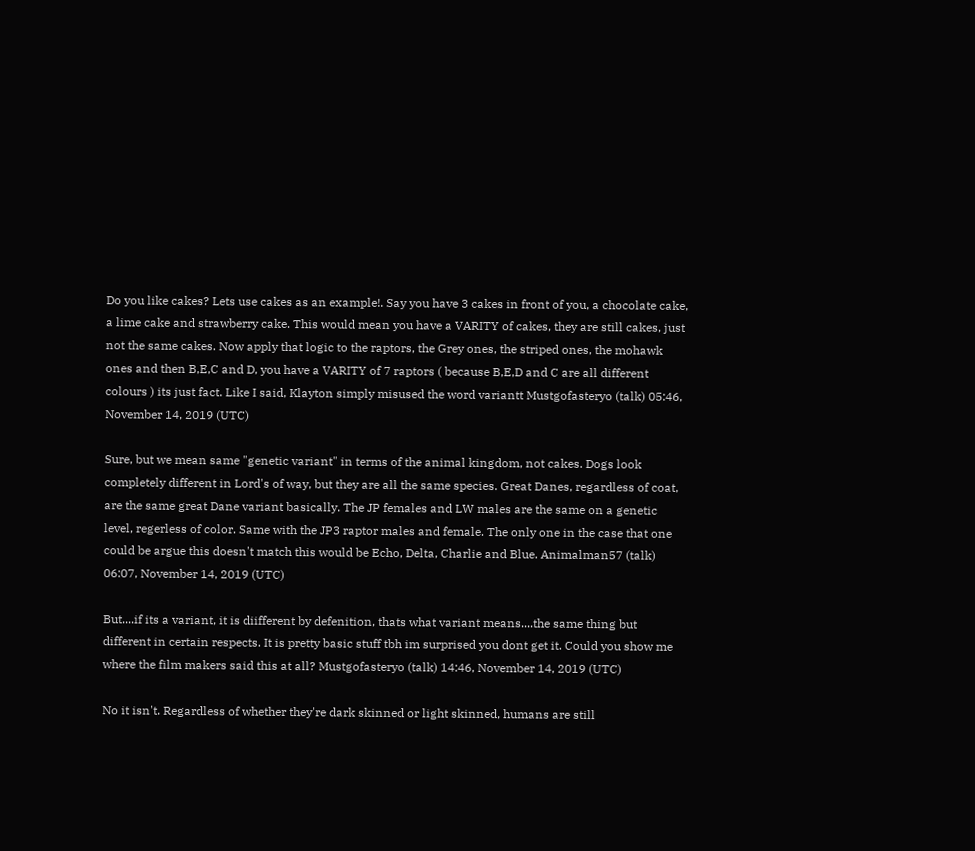Do you like cakes? Lets use cakes as an example!. Say you have 3 cakes in front of you, a chocolate cake, a lime cake and strawberry cake. This would mean you have a VARITY of cakes, they are still cakes, just not the same cakes. Now apply that logic to the raptors, the Grey ones, the striped ones, the mohawk ones and then B,E,C and D, you have a VARITY of 7 raptors ( because B,E,D and C are all different colours ) its just fact. Like I said, Klayton simply misused the word variantt Mustgofasteryo (talk) 05:46, November 14, 2019 (UTC)

Sure, but we mean same "genetic variant" in terms of the animal kingdom, not cakes. Dogs look completely different in Lord's of way, but they are all the same species. Great Danes, regardless of coat, are the same great Dane variant basically. The JP females and LW males are the same on a genetic level, regerless of color. Same with the JP3 raptor males and female. The only one in the case that one could be argue this doesn't match this would be Echo, Delta, Charlie and Blue. Animalman57 (talk) 06:07, November 14, 2019 (UTC)

But....if its a variant, it is diifferent by defenition, thats what variant means....the same thing but different in certain respects. It is pretty basic stuff tbh im surprised you dont get it. Could you show me where the film makers said this at all? Mustgofasteryo (talk) 14:46, November 14, 2019 (UTC)

No it isn't. Regardless of whether they're dark skinned or light skinned, humans are still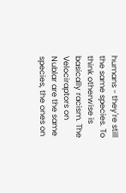humans - they're still the same species. To think otherwise is basically racism. The Velociraptors on Nublar are the same species, the ones on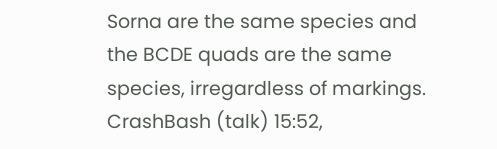Sorna are the same species and the BCDE quads are the same species, irregardless of markings. CrashBash (talk) 15:52,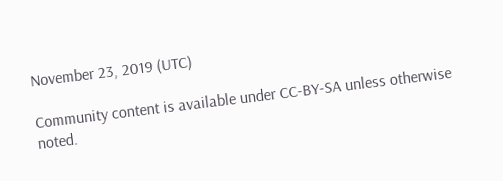November 23, 2019 (UTC)

Community content is available under CC-BY-SA unless otherwise noted.